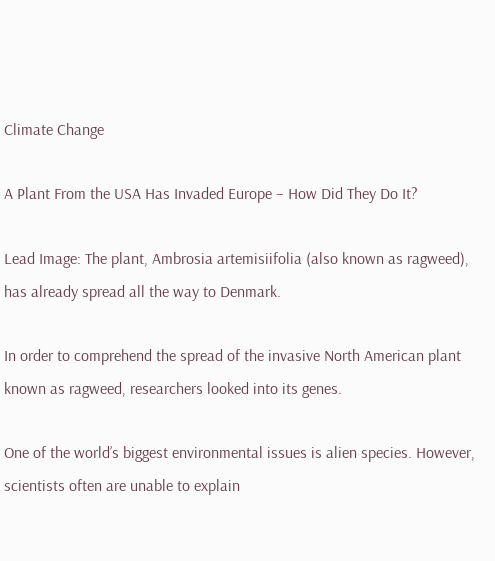Climate Change

A Plant From the USA Has Invaded Europe – How Did They Do It?

Lead Image: The plant, Ambrosia artemisiifolia (also known as ragweed), has already spread all the way to Denmark.

In order to comprehend the spread of the invasive North American plant known as ragweed, researchers looked into its genes.

One of the world’s biggest environmental issues is alien species. However, scientists often are unable to explain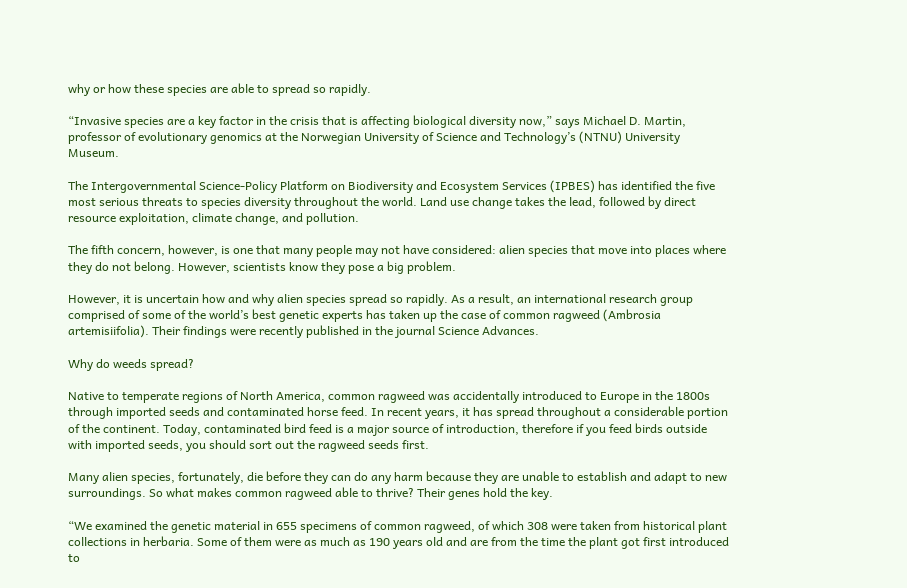why or how these species are able to spread so rapidly.

“Invasive species are a key factor in the crisis that is affecting biological diversity now,” says Michael D. Martin, professor of evolutionary genomics at the Norwegian University of Science and Technology’s (NTNU) University Museum.

The Intergovernmental Science-Policy Platform on Biodiversity and Ecosystem Services (IPBES) has identified the five most serious threats to species diversity throughout the world. Land use change takes the lead, followed by direct resource exploitation, climate change, and pollution.

The fifth concern, however, is one that many people may not have considered: alien species that move into places where they do not belong. However, scientists know they pose a big problem.

However, it is uncertain how and why alien species spread so rapidly. As a result, an international research group comprised of some of the world’s best genetic experts has taken up the case of common ragweed (Ambrosia artemisiifolia). Their findings were recently published in the journal Science Advances.

Why do weeds spread?

Native to temperate regions of North America, common ragweed was accidentally introduced to Europe in the 1800s through imported seeds and contaminated horse feed. In recent years, it has spread throughout a considerable portion of the continent. Today, contaminated bird feed is a major source of introduction, therefore if you feed birds outside with imported seeds, you should sort out the ragweed seeds first.

Many alien species, fortunately, die before they can do any harm because they are unable to establish and adapt to new surroundings. So what makes common ragweed able to thrive? Their genes hold the key.

“We examined the genetic material in 655 specimens of common ragweed, of which 308 were taken from historical plant collections in herbaria. Some of them were as much as 190 years old and are from the time the plant got first introduced to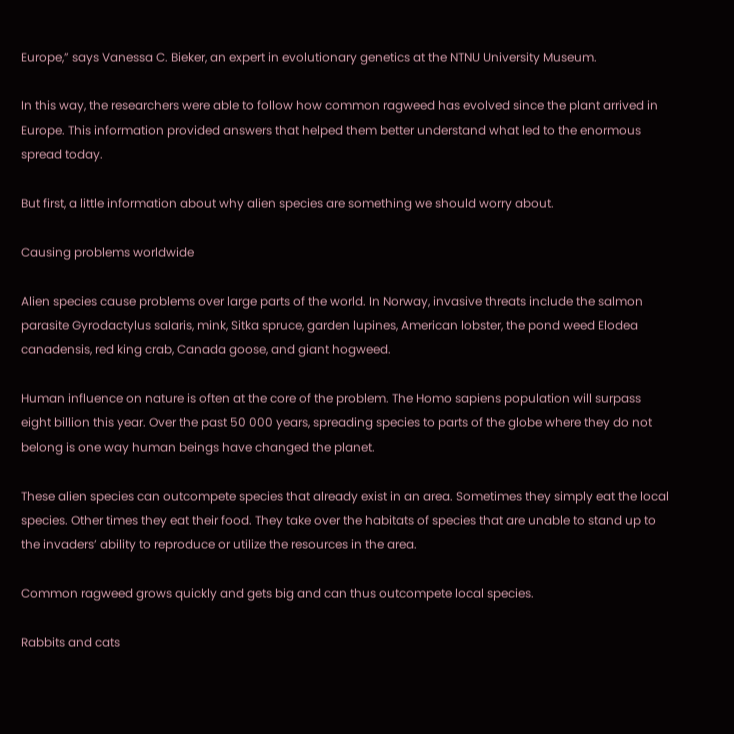Europe,” says Vanessa C. Bieker, an expert in evolutionary genetics at the NTNU University Museum.

In this way, the researchers were able to follow how common ragweed has evolved since the plant arrived in Europe. This information provided answers that helped them better understand what led to the enormous spread today.

But first, a little information about why alien species are something we should worry about.

Causing problems worldwide

Alien species cause problems over large parts of the world. In Norway, invasive threats include the salmon parasite Gyrodactylus salaris, mink, Sitka spruce, garden lupines, American lobster, the pond weed Elodea canadensis, red king crab, Canada goose, and giant hogweed.

Human influence on nature is often at the core of the problem. The Homo sapiens population will surpass eight billion this year. Over the past 50 000 years, spreading species to parts of the globe where they do not belong is one way human beings have changed the planet.

These alien species can outcompete species that already exist in an area. Sometimes they simply eat the local species. Other times they eat their food. They take over the habitats of species that are unable to stand up to the invaders’ ability to reproduce or utilize the resources in the area.

Common ragweed grows quickly and gets big and can thus outcompete local species.

Rabbits and cats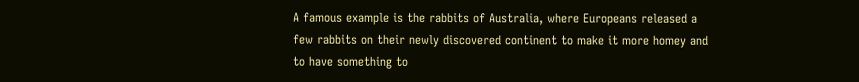A famous example is the rabbits of Australia, where Europeans released a few rabbits on their newly discovered continent to make it more homey and to have something to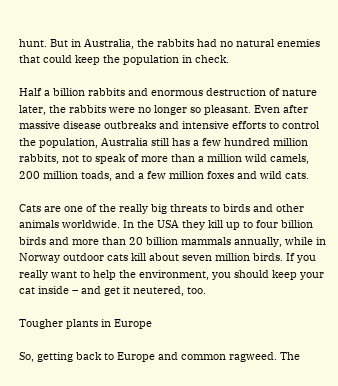hunt. But in Australia, the rabbits had no natural enemies that could keep the population in check.

Half a billion rabbits and enormous destruction of nature later, the rabbits were no longer so pleasant. Even after massive disease outbreaks and intensive efforts to control the population, Australia still has a few hundred million rabbits, not to speak of more than a million wild camels, 200 million toads, and a few million foxes and wild cats.

Cats are one of the really big threats to birds and other animals worldwide. In the USA they kill up to four billion birds and more than 20 billion mammals annually, while in Norway outdoor cats kill about seven million birds. If you really want to help the environment, you should keep your cat inside – and get it neutered, too.

Tougher plants in Europe

So, getting back to Europe and common ragweed. The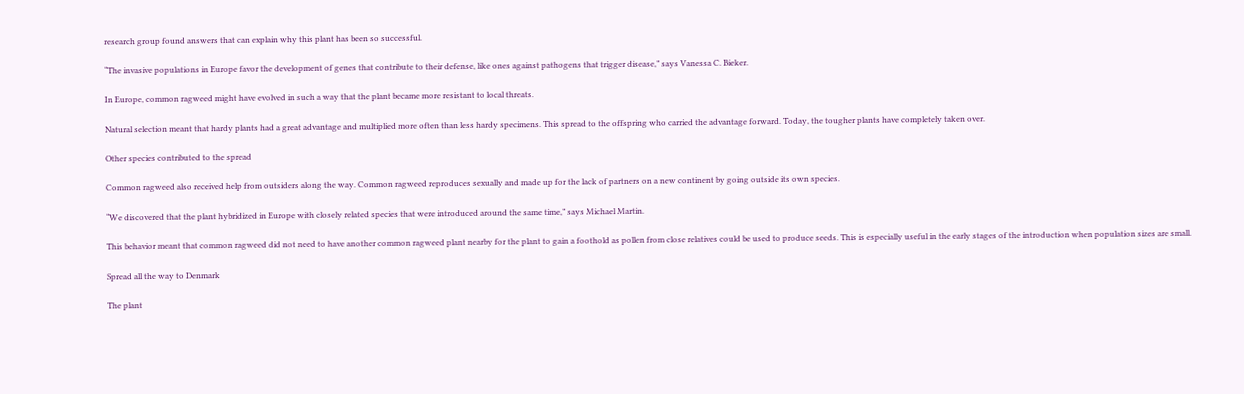research group found answers that can explain why this plant has been so successful.

“The invasive populations in Europe favor the development of genes that contribute to their defense, like ones against pathogens that trigger disease,” says Vanessa C. Bieker.

In Europe, common ragweed might have evolved in such a way that the plant became more resistant to local threats.

Natural selection meant that hardy plants had a great advantage and multiplied more often than less hardy specimens. This spread to the offspring who carried the advantage forward. Today, the tougher plants have completely taken over.

Other species contributed to the spread

Common ragweed also received help from outsiders along the way. Common ragweed reproduces sexually and made up for the lack of partners on a new continent by going outside its own species.

“We discovered that the plant hybridized in Europe with closely related species that were introduced around the same time,” says Michael Martin.

This behavior meant that common ragweed did not need to have another common ragweed plant nearby for the plant to gain a foothold as pollen from close relatives could be used to produce seeds. This is especially useful in the early stages of the introduction when population sizes are small.

Spread all the way to Denmark

The plant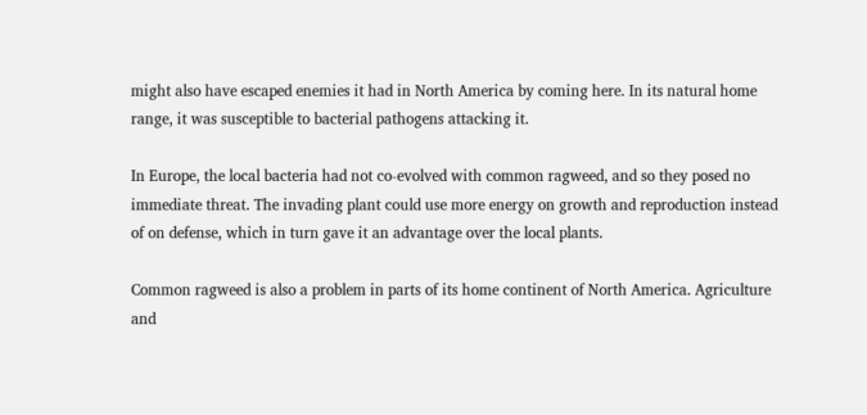might also have escaped enemies it had in North America by coming here. In its natural home range, it was susceptible to bacterial pathogens attacking it.

In Europe, the local bacteria had not co-evolved with common ragweed, and so they posed no immediate threat. The invading plant could use more energy on growth and reproduction instead of on defense, which in turn gave it an advantage over the local plants.

Common ragweed is also a problem in parts of its home continent of North America. Agriculture and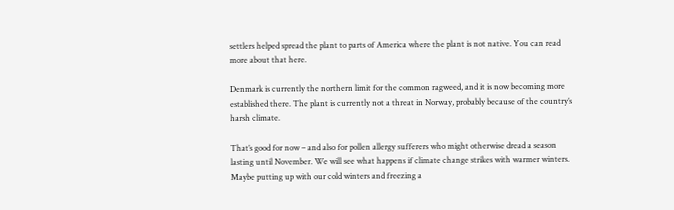settlers helped spread the plant to parts of America where the plant is not native. You can read more about that here.

Denmark is currently the northern limit for the common ragweed, and it is now becoming more established there. The plant is currently not a threat in Norway, probably because of the country’s harsh climate.

That’s good for now – and also for pollen allergy sufferers who might otherwise dread a season lasting until November. We will see what happens if climate change strikes with warmer winters. Maybe putting up with our cold winters and freezing a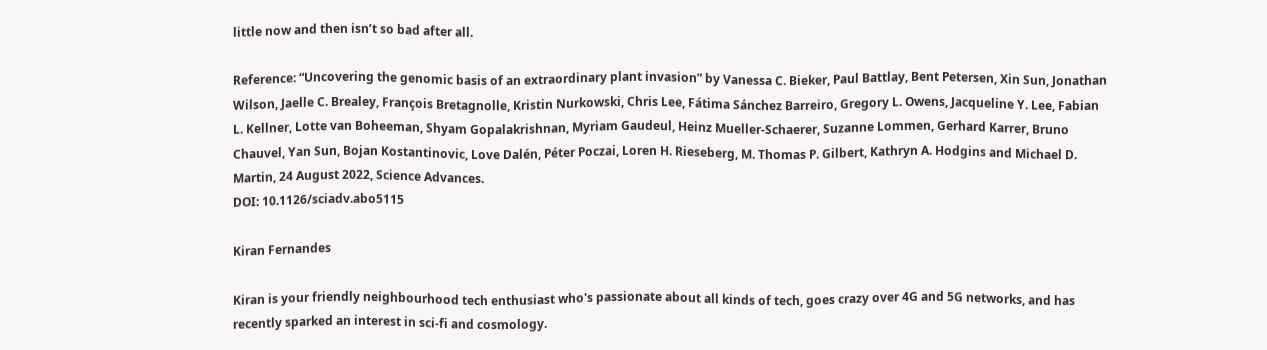little now and then isn’t so bad after all.

Reference: “Uncovering the genomic basis of an extraordinary plant invasion” by Vanessa C. Bieker, Paul Battlay, Bent Petersen, Xin Sun, Jonathan Wilson, Jaelle C. Brealey, François Bretagnolle, Kristin Nurkowski, Chris Lee, Fátima Sánchez Barreiro, Gregory L. Owens, Jacqueline Y. Lee, Fabian L. Kellner, Lotte van Boheeman, Shyam Gopalakrishnan, Myriam Gaudeul, Heinz Mueller-Schaerer, Suzanne Lommen, Gerhard Karrer, Bruno Chauvel, Yan Sun, Bojan Kostantinovic, Love Dalén, Péter Poczai, Loren H. Rieseberg, M. Thomas P. Gilbert, Kathryn A. Hodgins and Michael D. Martin, 24 August 2022, Science Advances.
DOI: 10.1126/sciadv.abo5115

Kiran Fernandes

Kiran is your friendly neighbourhood tech enthusiast who's passionate about all kinds of tech, goes crazy over 4G and 5G networks, and has recently sparked an interest in sci-fi and cosmology.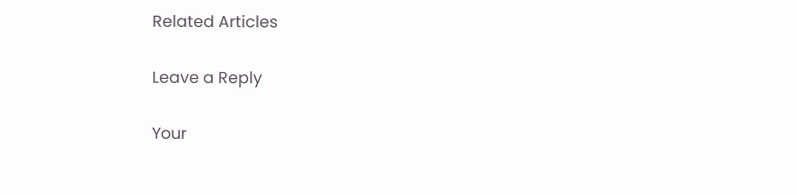Related Articles

Leave a Reply

Your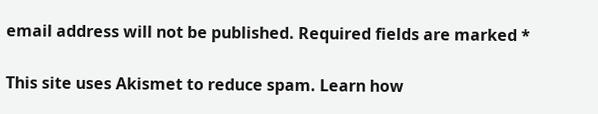email address will not be published. Required fields are marked *

This site uses Akismet to reduce spam. Learn how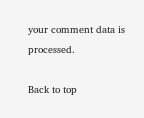your comment data is processed.

Back to top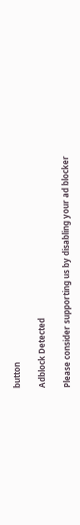button

Adblock Detected

Please consider supporting us by disabling your ad blocker